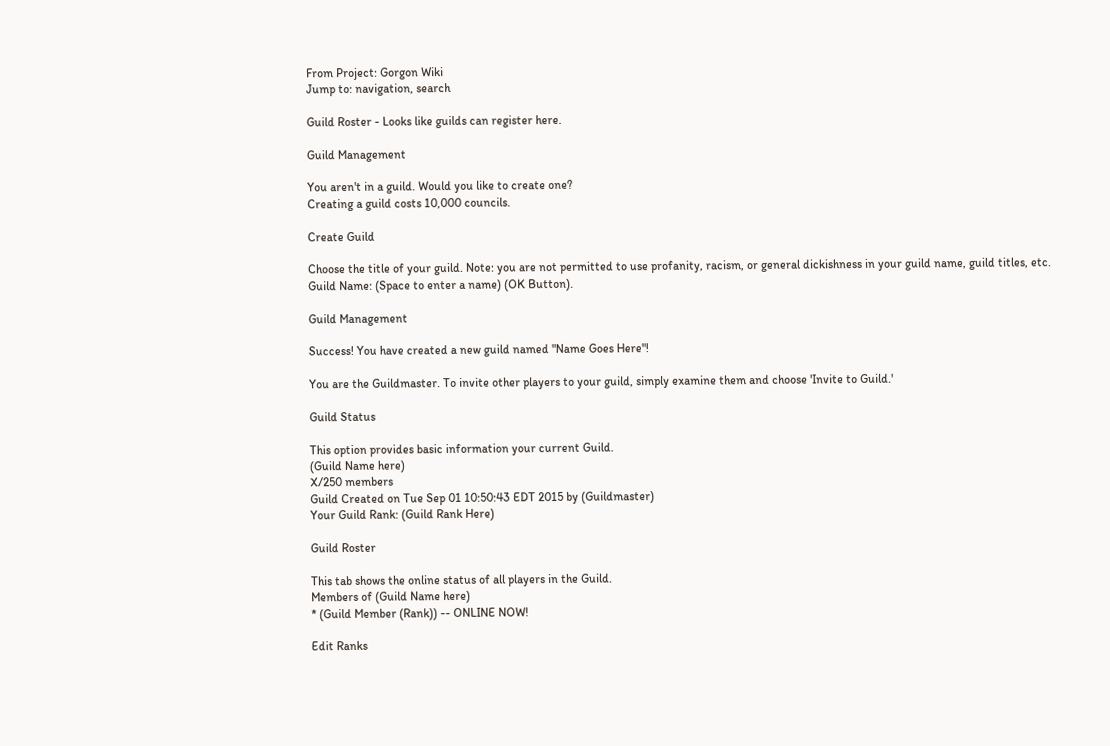From Project: Gorgon Wiki
Jump to: navigation, search

Guild Roster - Looks like guilds can register here.

Guild Management

You aren't in a guild. Would you like to create one?
Creating a guild costs 10,000 councils.

Create Guild

Choose the title of your guild. Note: you are not permitted to use profanity, racism, or general dickishness in your guild name, guild titles, etc.
Guild Name: (Space to enter a name) (OK Button).

Guild Management

Success! You have created a new guild named "Name Goes Here"!

You are the Guildmaster. To invite other players to your guild, simply examine them and choose 'Invite to Guild.'

Guild Status

This option provides basic information your current Guild.
(Guild Name here)
X/250 members
Guild Created on Tue Sep 01 10:50:43 EDT 2015 by (Guildmaster)
Your Guild Rank: (Guild Rank Here)

Guild Roster

This tab shows the online status of all players in the Guild.
Members of (Guild Name here)
* (Guild Member (Rank)) -- ONLINE NOW!

Edit Ranks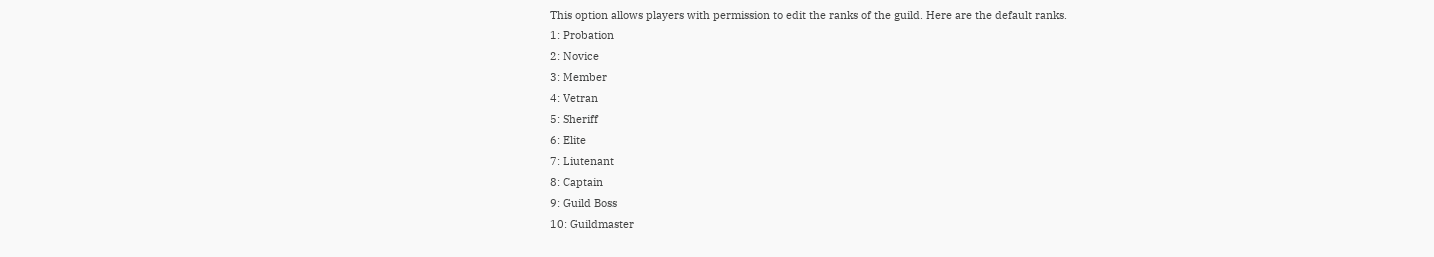This option allows players with permission to edit the ranks of the guild. Here are the default ranks.
1: Probation
2: Novice
3: Member
4: Vetran
5: Sheriff
6: Elite
7: Liutenant
8: Captain
9: Guild Boss
10: Guildmaster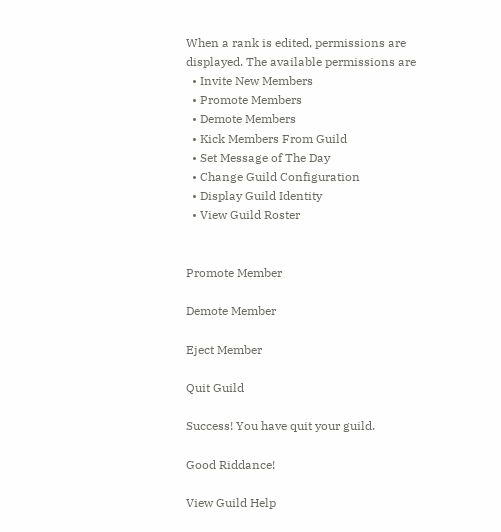When a rank is edited, permissions are displayed. The available permissions are
  • Invite New Members
  • Promote Members
  • Demote Members
  • Kick Members From Guild
  • Set Message of The Day
  • Change Guild Configuration
  • Display Guild Identity
  • View Guild Roster


Promote Member

Demote Member

Eject Member

Quit Guild

Success! You have quit your guild.

Good Riddance!

View Guild Help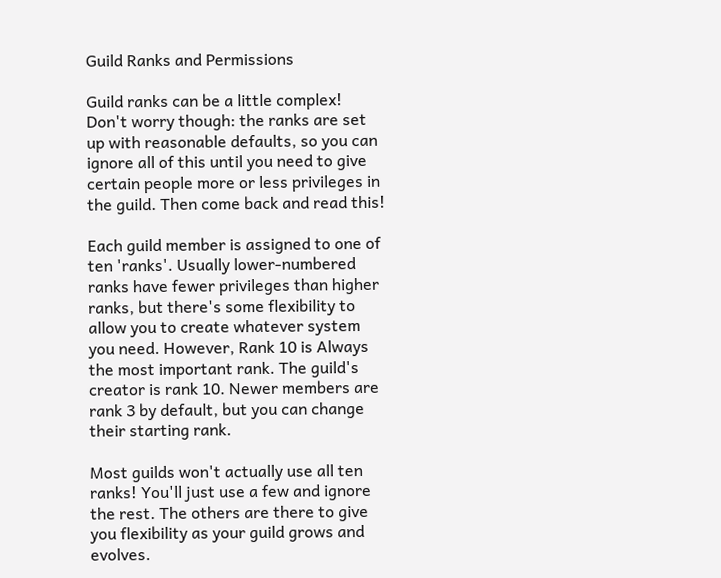Guild Ranks and Permissions

Guild ranks can be a little complex! Don't worry though: the ranks are set up with reasonable defaults, so you can ignore all of this until you need to give certain people more or less privileges in the guild. Then come back and read this!

Each guild member is assigned to one of ten 'ranks'. Usually lower-numbered ranks have fewer privileges than higher ranks, but there's some flexibility to allow you to create whatever system you need. However, Rank 10 is Always the most important rank. The guild's creator is rank 10. Newer members are rank 3 by default, but you can change their starting rank.

Most guilds won't actually use all ten ranks! You'll just use a few and ignore the rest. The others are there to give you flexibility as your guild grows and evolves.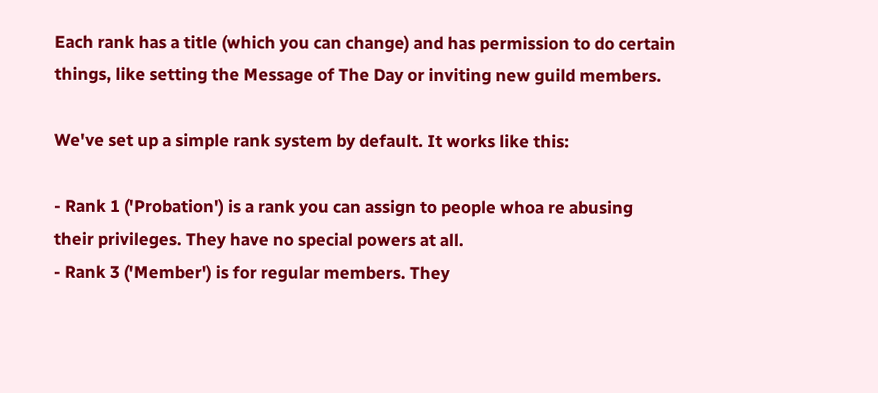Each rank has a title (which you can change) and has permission to do certain things, like setting the Message of The Day or inviting new guild members.

We've set up a simple rank system by default. It works like this:

- Rank 1 ('Probation') is a rank you can assign to people whoa re abusing their privileges. They have no special powers at all.
- Rank 3 ('Member') is for regular members. They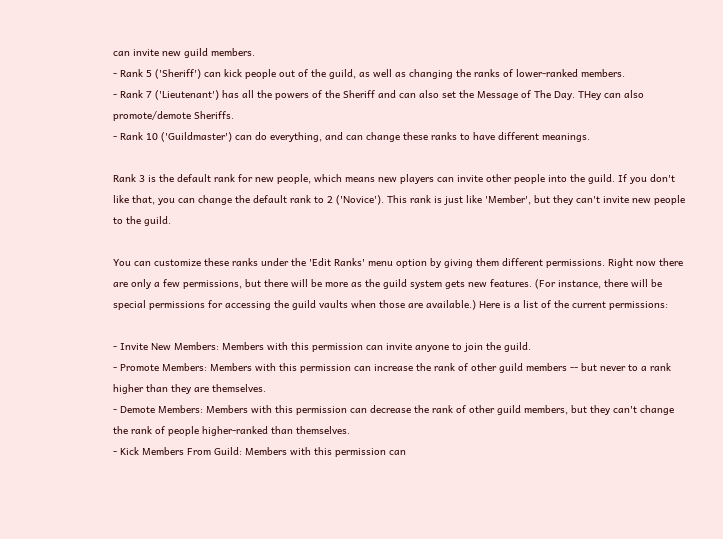can invite new guild members.
- Rank 5 ('Sheriff') can kick people out of the guild, as well as changing the ranks of lower-ranked members.
- Rank 7 ('Lieutenant') has all the powers of the Sheriff and can also set the Message of The Day. THey can also promote/demote Sheriffs.
- Rank 10 ('Guildmaster') can do everything, and can change these ranks to have different meanings.

Rank 3 is the default rank for new people, which means new players can invite other people into the guild. If you don't like that, you can change the default rank to 2 ('Novice'). This rank is just like 'Member', but they can't invite new people to the guild.

You can customize these ranks under the 'Edit Ranks' menu option by giving them different permissions. Right now there are only a few permissions, but there will be more as the guild system gets new features. (For instance, there will be special permissions for accessing the guild vaults when those are available.) Here is a list of the current permissions:

- Invite New Members: Members with this permission can invite anyone to join the guild.
- Promote Members: Members with this permission can increase the rank of other guild members -- but never to a rank higher than they are themselves.
- Demote Members: Members with this permission can decrease the rank of other guild members, but they can't change the rank of people higher-ranked than themselves.
- Kick Members From Guild: Members with this permission can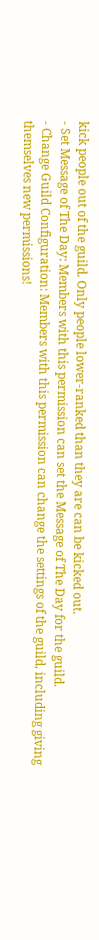kick people out of the guild. Only people lower-ranked than they are can be kicked out.
- Set Message of The Day: Members with this permission can set the Message of The Day for the guild.
- Change Guild Configuration: Members with this permission can change the settings of the guild, including giving themselves new permissions!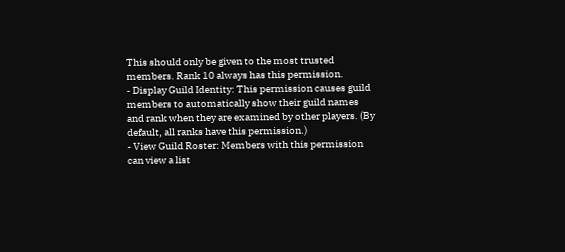This should only be given to the most trusted members. Rank 10 always has this permission.
- Display Guild Identity: This permission causes guild members to automatically show their guild names and rank when they are examined by other players. (By default, all ranks have this permission.)
- View Guild Roster: Members with this permission can view a list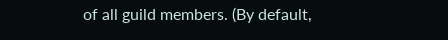of all guild members. (By default,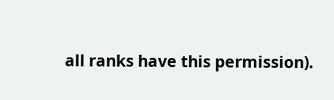all ranks have this permission).